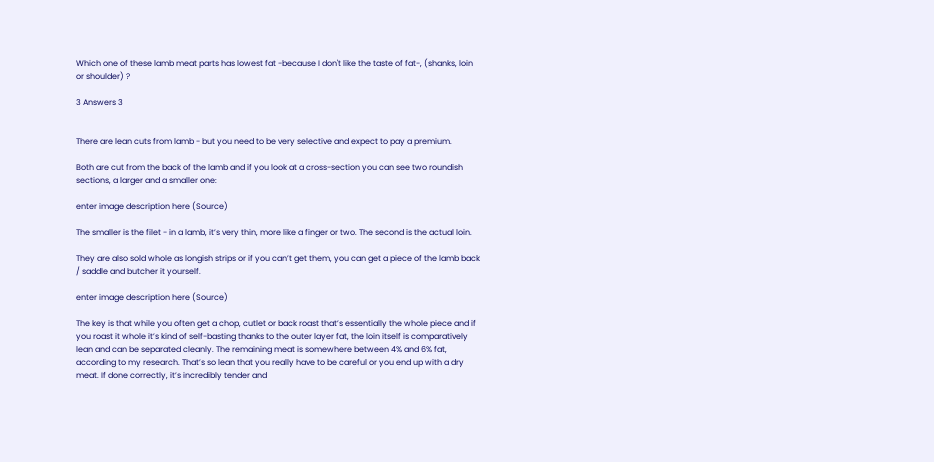Which one of these lamb meat parts has lowest fat -because I don't like the taste of fat-, (shanks, loin or shoulder) ?

3 Answers 3


There are lean cuts from lamb - but you need to be very selective and expect to pay a premium.

Both are cut from the back of the lamb and if you look at a cross-section you can see two roundish sections, a larger and a smaller one:

enter image description here (Source)

The smaller is the filet - in a lamb, it’s very thin, more like a finger or two. The second is the actual loin.

They are also sold whole as longish strips or if you can’t get them, you can get a piece of the lamb back / saddle and butcher it yourself.

enter image description here (Source)

The key is that while you often get a chop, cutlet or back roast that’s essentially the whole piece and if you roast it whole it’s kind of self-basting thanks to the outer layer fat, the loin itself is comparatively lean and can be separated cleanly. The remaining meat is somewhere between 4% and 6% fat, according to my research. That’s so lean that you really have to be careful or you end up with a dry meat. If done correctly, it’s incredibly tender and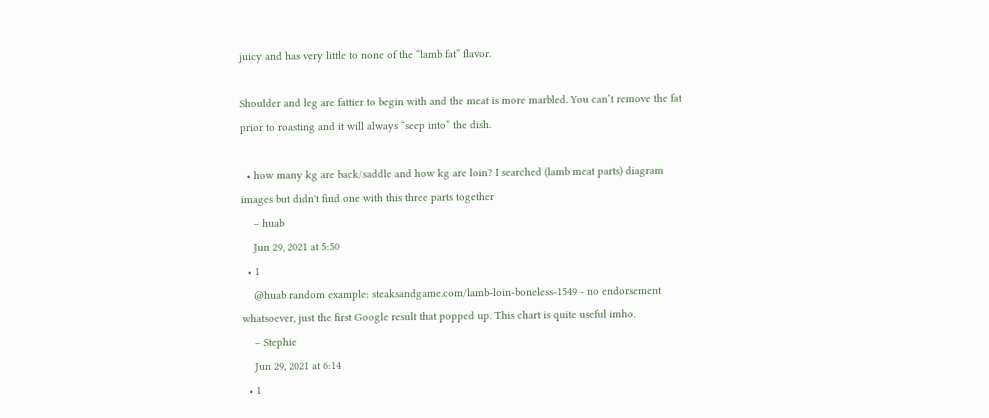juicy and has very little to none of the “lamb fat” flavor.

Shoulder and leg are fattier to begin with and the meat is more marbled. You can’t remove the fat prior to roasting and it will always “seep into” the dish.

  • how many kg are back/saddle and how kg are loin? I searched (lamb meat parts) diagram images but didn't find one with this three parts together
    – huab
    Jun 29, 2021 at 5:50
  • 1
    @huab random example: steaksandgame.com/lamb-loin-boneless-1549 - no endorsement whatsoever, just the first Google result that popped up. This chart is quite useful imho.
    – Stephie
    Jun 29, 2021 at 6:14
  • 1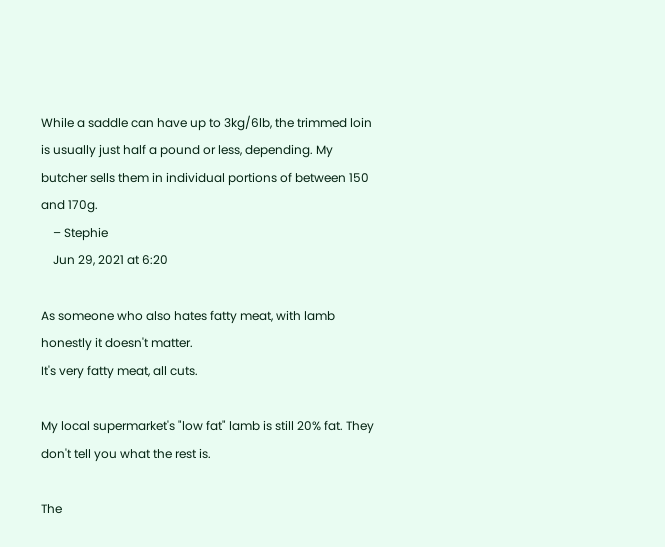While a saddle can have up to 3kg/6lb, the trimmed loin is usually just half a pound or less, depending. My butcher sells them in individual portions of between 150 and 170g.
    – Stephie
    Jun 29, 2021 at 6:20

As someone who also hates fatty meat, with lamb honestly it doesn't matter.
It's very fatty meat, all cuts.

My local supermarket's "low fat" lamb is still 20% fat. They don't tell you what the rest is.

The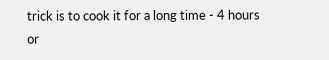trick is to cook it for a long time - 4 hours or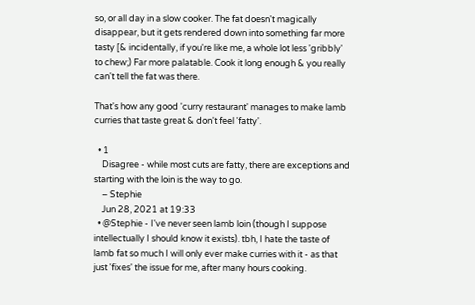so, or all day in a slow cooker. The fat doesn't magically disappear, but it gets rendered down into something far more tasty [& incidentally, if you're like me, a whole lot less 'gribbly' to chew;) Far more palatable. Cook it long enough & you really can't tell the fat was there.

That's how any good 'curry restaurant' manages to make lamb curries that taste great & don't feel 'fatty'.

  • 1
    Disagree - while most cuts are fatty, there are exceptions and starting with the loin is the way to go.
    – Stephie
    Jun 28, 2021 at 19:33
  • @Stephie - I've never seen lamb loin (though I suppose intellectually I should know it exists). tbh, I hate the taste of lamb fat so much I will only ever make curries with it - as that just 'fixes' the issue for me, after many hours cooking.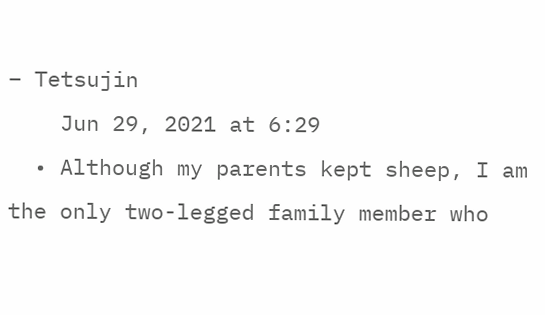– Tetsujin
    Jun 29, 2021 at 6:29
  • Although my parents kept sheep, I am the only two-legged family member who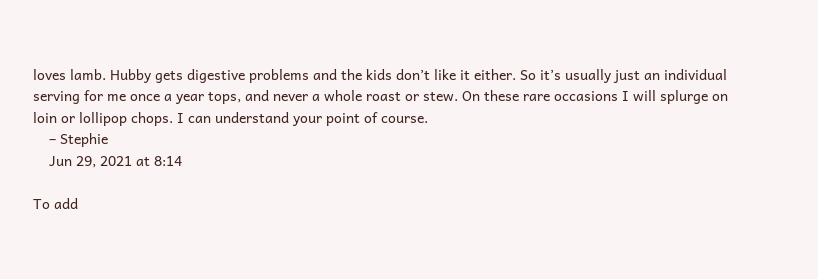loves lamb. Hubby gets digestive problems and the kids don’t like it either. So it’s usually just an individual serving for me once a year tops, and never a whole roast or stew. On these rare occasions I will splurge on loin or lollipop chops. I can understand your point of course.
    – Stephie
    Jun 29, 2021 at 8:14

To add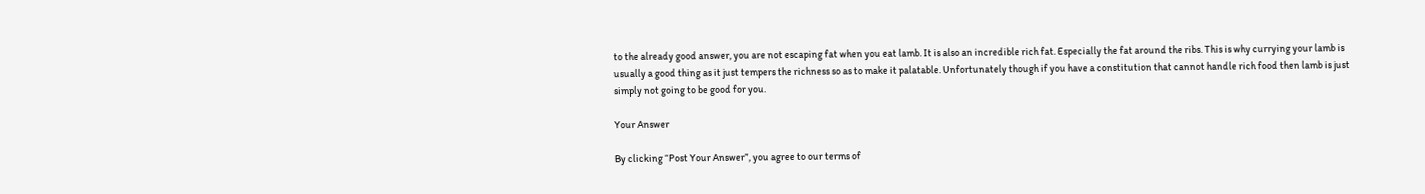to the already good answer, you are not escaping fat when you eat lamb. It is also an incredible rich fat. Especially the fat around the ribs. This is why currying your lamb is usually a good thing as it just tempers the richness so as to make it palatable. Unfortunately though if you have a constitution that cannot handle rich food then lamb is just simply not going to be good for you.

Your Answer

By clicking “Post Your Answer”, you agree to our terms of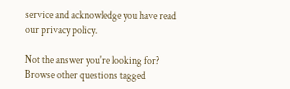service and acknowledge you have read our privacy policy.

Not the answer you're looking for? Browse other questions tagged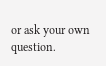or ask your own question.